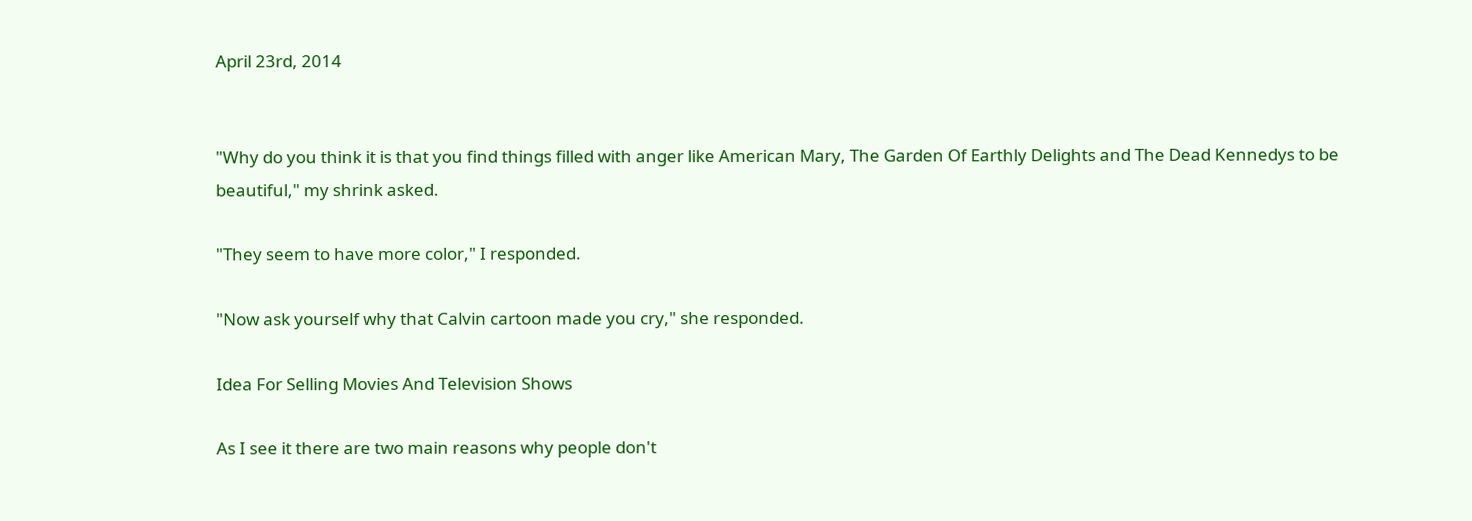April 23rd, 2014


"Why do you think it is that you find things filled with anger like American Mary, The Garden Of Earthly Delights and The Dead Kennedys to be beautiful," my shrink asked.

"They seem to have more color," I responded.

"Now ask yourself why that Calvin cartoon made you cry," she responded.

Idea For Selling Movies And Television Shows

As I see it there are two main reasons why people don't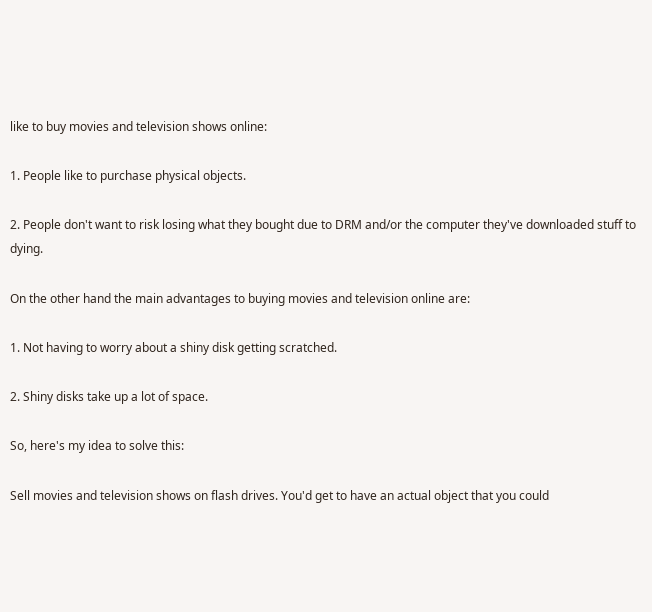like to buy movies and television shows online:

1. People like to purchase physical objects.

2. People don't want to risk losing what they bought due to DRM and/or the computer they've downloaded stuff to dying.

On the other hand the main advantages to buying movies and television online are:

1. Not having to worry about a shiny disk getting scratched.

2. Shiny disks take up a lot of space.

So, here's my idea to solve this:

Sell movies and television shows on flash drives. You'd get to have an actual object that you could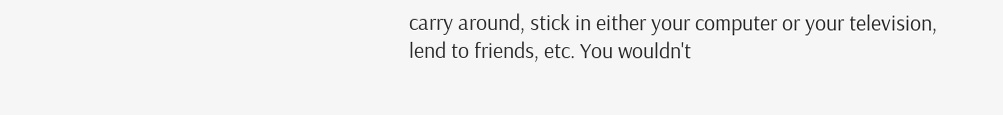carry around, stick in either your computer or your television, lend to friends, etc. You wouldn't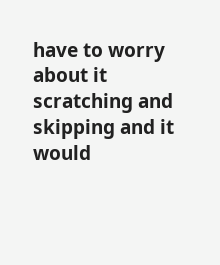have to worry about it scratching and skipping and it would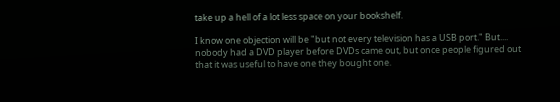take up a hell of a lot less space on your bookshelf.

I know one objection will be "but not every television has a USB port." But.... nobody had a DVD player before DVDs came out, but once people figured out that it was useful to have one they bought one.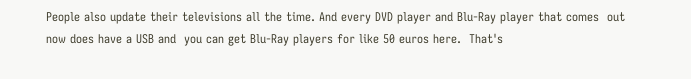People also update their televisions all the time. And every DVD player and Blu-Ray player that comes  out now does have a USB and  you can get Blu-Ray players for like 50 euros here.  That's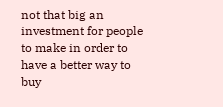not that big an investment for people to make in order to have a better way to buy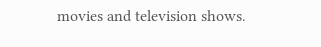movies and television shows.